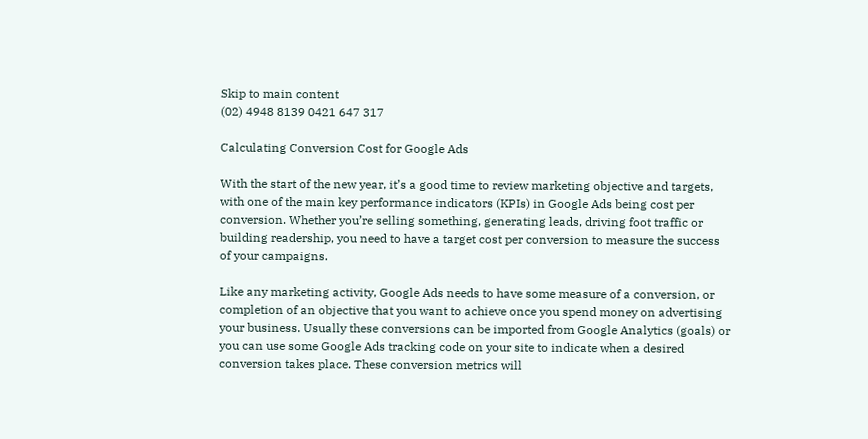Skip to main content
(02) 4948 8139 0421 647 317

Calculating Conversion Cost for Google Ads

With the start of the new year, it’s a good time to review marketing objective and targets, with one of the main key performance indicators (KPIs) in Google Ads being cost per conversion. Whether you’re selling something, generating leads, driving foot traffic or building readership, you need to have a target cost per conversion to measure the success of your campaigns.

Like any marketing activity, Google Ads needs to have some measure of a conversion, or completion of an objective that you want to achieve once you spend money on advertising your business. Usually these conversions can be imported from Google Analytics (goals) or you can use some Google Ads tracking code on your site to indicate when a desired conversion takes place. These conversion metrics will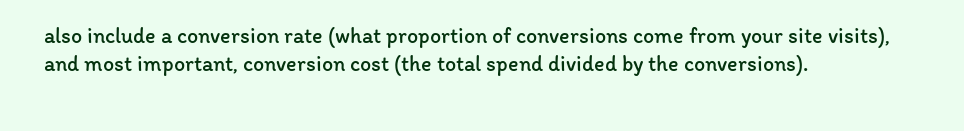also include a conversion rate (what proportion of conversions come from your site visits), and most important, conversion cost (the total spend divided by the conversions).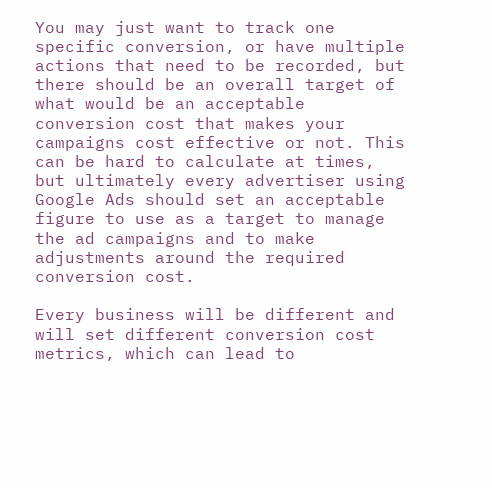You may just want to track one specific conversion, or have multiple actions that need to be recorded, but there should be an overall target of what would be an acceptable conversion cost that makes your campaigns cost effective or not. This can be hard to calculate at times, but ultimately every advertiser using Google Ads should set an acceptable figure to use as a target to manage the ad campaigns and to make adjustments around the required conversion cost.

Every business will be different and will set different conversion cost metrics, which can lead to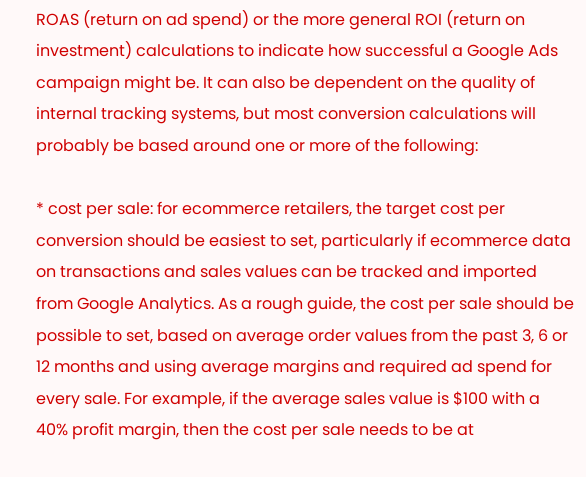ROAS (return on ad spend) or the more general ROI (return on investment) calculations to indicate how successful a Google Ads campaign might be. It can also be dependent on the quality of internal tracking systems, but most conversion calculations will probably be based around one or more of the following:

* cost per sale: for ecommerce retailers, the target cost per conversion should be easiest to set, particularly if ecommerce data on transactions and sales values can be tracked and imported from Google Analytics. As a rough guide, the cost per sale should be possible to set, based on average order values from the past 3, 6 or 12 months and using average margins and required ad spend for every sale. For example, if the average sales value is $100 with a 40% profit margin, then the cost per sale needs to be at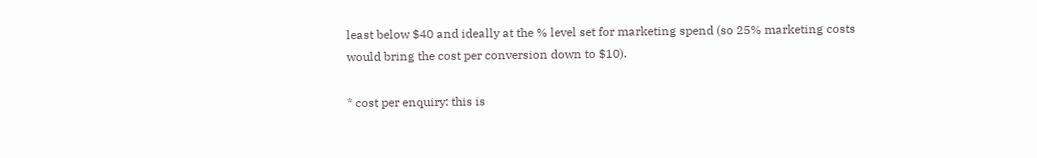least below $40 and ideally at the % level set for marketing spend (so 25% marketing costs would bring the cost per conversion down to $10).

* cost per enquiry: this is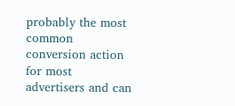probably the most common conversion action for most advertisers and can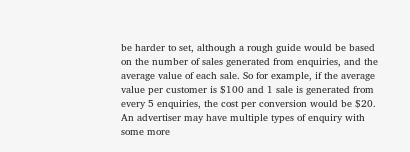be harder to set, although a rough guide would be based on the number of sales generated from enquiries, and the average value of each sale. So for example, if the average value per customer is $100 and 1 sale is generated from every 5 enquiries, the cost per conversion would be $20. An advertiser may have multiple types of enquiry with some more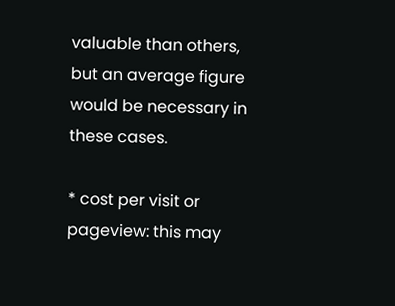valuable than others, but an average figure would be necessary in these cases.

* cost per visit or pageview: this may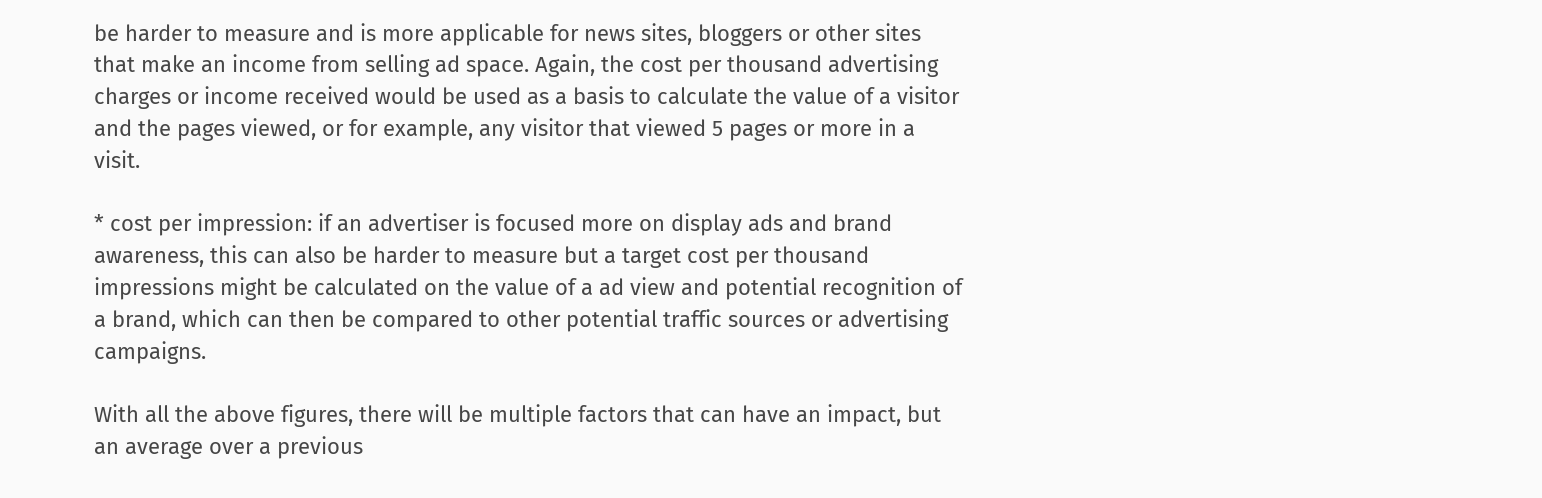be harder to measure and is more applicable for news sites, bloggers or other sites that make an income from selling ad space. Again, the cost per thousand advertising charges or income received would be used as a basis to calculate the value of a visitor and the pages viewed, or for example, any visitor that viewed 5 pages or more in a visit.

* cost per impression: if an advertiser is focused more on display ads and brand awareness, this can also be harder to measure but a target cost per thousand impressions might be calculated on the value of a ad view and potential recognition of a brand, which can then be compared to other potential traffic sources or advertising campaigns.

With all the above figures, there will be multiple factors that can have an impact, but an average over a previous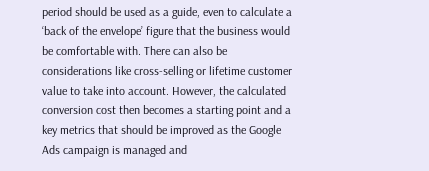period should be used as a guide, even to calculate a ‘back of the envelope’ figure that the business would be comfortable with. There can also be considerations like cross-selling or lifetime customer value to take into account. However, the calculated conversion cost then becomes a starting point and a key metrics that should be improved as the Google Ads campaign is managed and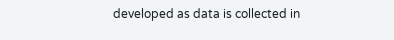developed as data is collected in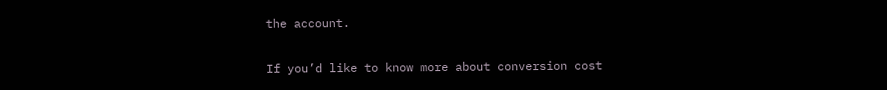the account.

If you’d like to know more about conversion cost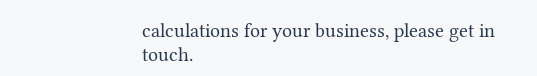calculations for your business, please get in touch.